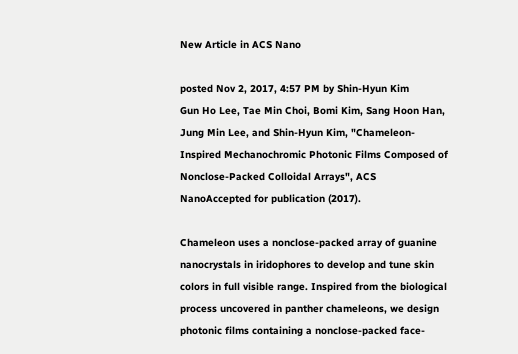New Article in ACS Nano

posted Nov 2, 2017, 4:57 PM by Shin-Hyun Kim
Gun Ho Lee, Tae Min Choi, Bomi Kim, Sang Hoon Han, Jung Min Lee, and Shin-Hyun Kim, "Chameleon-Inspired Mechanochromic Photonic Films Composed of Nonclose-Packed Colloidal Arrays", ACS NanoAccepted for publication (2017).

Chameleon uses a nonclose-packed array of guanine nanocrystals in iridophores to develop and tune skin colors in full visible range. Inspired from the biological process uncovered in panther chameleons, we design photonic films containing a nonclose-packed face-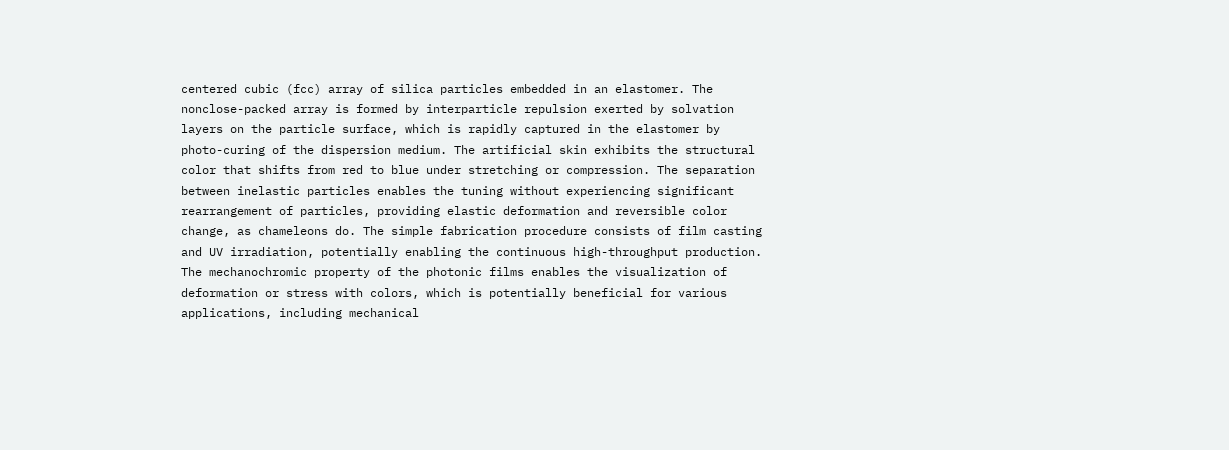centered cubic (fcc) array of silica particles embedded in an elastomer. The nonclose-packed array is formed by interparticle repulsion exerted by solvation layers on the particle surface, which is rapidly captured in the elastomer by photo-curing of the dispersion medium. The artificial skin exhibits the structural color that shifts from red to blue under stretching or compression. The separation between inelastic particles enables the tuning without experiencing significant rearrangement of particles, providing elastic deformation and reversible color change, as chameleons do. The simple fabrication procedure consists of film casting and UV irradiation, potentially enabling the continuous high-throughput production. The mechanochromic property of the photonic films enables the visualization of deformation or stress with colors, which is potentially beneficial for various applications, including mechanical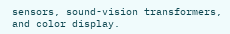sensors, sound-vision transformers, and color display.